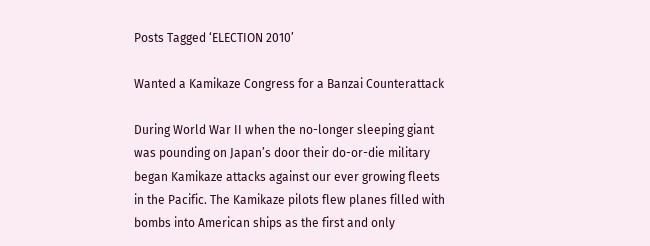Posts Tagged ‘ELECTION 2010’

Wanted a Kamikaze Congress for a Banzai Counterattack

During World War II when the no-longer sleeping giant was pounding on Japan’s door their do-or-die military began Kamikaze attacks against our ever growing fleets in the Pacific. The Kamikaze pilots flew planes filled with bombs into American ships as the first and only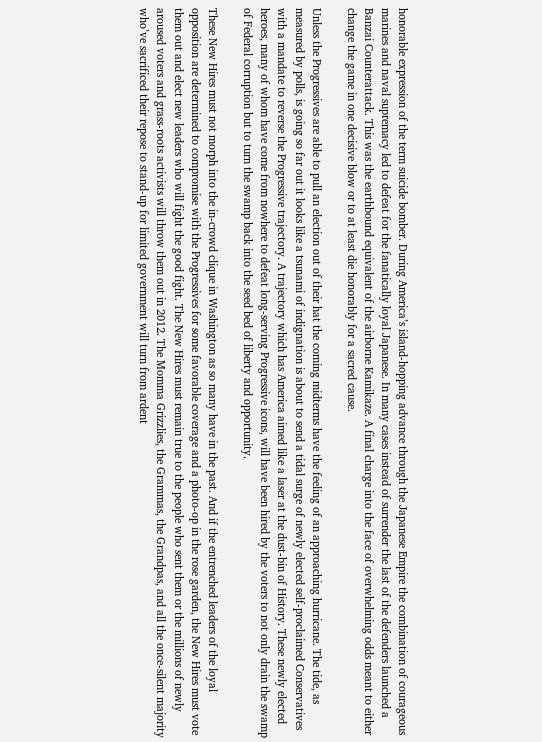honorable expression of the term suicide bomber. During America’s island-hopping advance through the Japanese Empire the combination of courageous marines and naval supremacy led to defeat for the fanatically loyal Japanese. In many cases instead of surrender the last of the defenders launched a Banzai Counterattack. This was the earthbound equivalent of the airborne Kamikaze. A final charge into the face of overwhelming odds meant to either change the game in one decisive blow or to at least die honorably for a sacred cause.

Unless the Progressives are able to pull an election out of their hat the coming midterms have the feeling of an approaching hurricane. The tide, as measured by polls, is going so far out it looks like a tsunami of indignation is about to send a tidal surge of newly elected self-proclaimed Conservatives with a mandate to reverse the Progressive trajectory. A trajectory which has America aimed like a laser at the dust-bin of History. These newly elected heroes, many of whom have come from nowhere to defeat long-serving Progressive icons, will have been hired by the voters to not only drain the swamp of Federal corruption but to turn the swamp back into the seed bed of liberty and opportunity.

These New Hires must not morph into the in-crowd clique in Washington as so many have in the past. And if the entrenched leaders of the loyal opposition are determined to compromise with the Progressives for some favorable coverage and a photo-op in the rose garden, the New Hires must vote them out and elect new leaders who will fight the good fight. The New Hires must remain true to the people who sent them or the millions of newly aroused voters and grass-roots activists will throw them out in 2012. The Momma Grizzlies, the Grammas, the Grandpas, and all the once-silent majority who’ve sacrificed their repose to stand-up for limited government will turn from ardent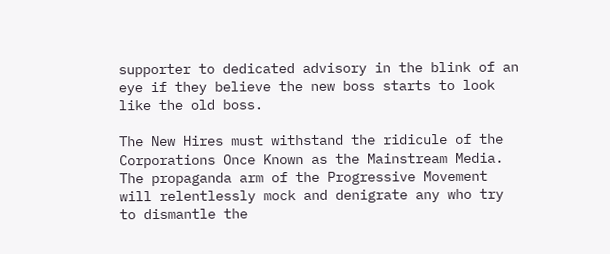supporter to dedicated advisory in the blink of an eye if they believe the new boss starts to look like the old boss.

The New Hires must withstand the ridicule of the Corporations Once Known as the Mainstream Media. The propaganda arm of the Progressive Movement will relentlessly mock and denigrate any who try to dismantle the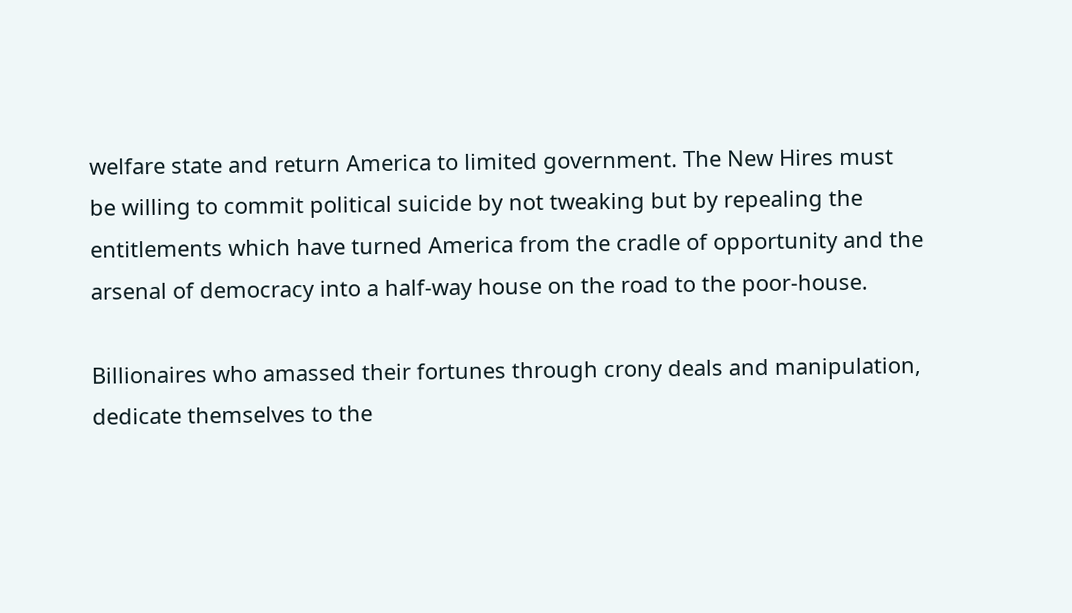welfare state and return America to limited government. The New Hires must be willing to commit political suicide by not tweaking but by repealing the entitlements which have turned America from the cradle of opportunity and the arsenal of democracy into a half-way house on the road to the poor-house.

Billionaires who amassed their fortunes through crony deals and manipulation, dedicate themselves to the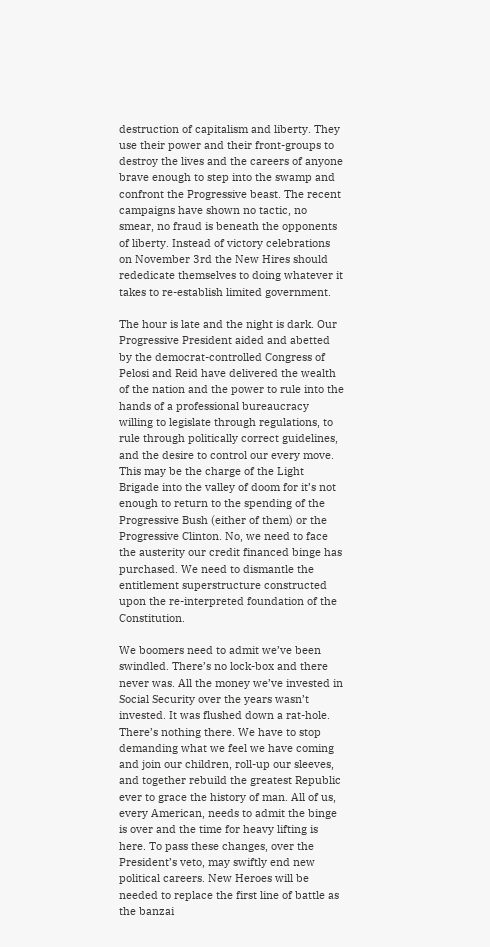destruction of capitalism and liberty. They use their power and their front-groups to destroy the lives and the careers of anyone brave enough to step into the swamp and confront the Progressive beast. The recent campaigns have shown no tactic, no smear, no fraud is beneath the opponents of liberty. Instead of victory celebrations on November 3rd the New Hires should rededicate themselves to doing whatever it takes to re-establish limited government.

The hour is late and the night is dark. Our Progressive President aided and abetted by the democrat-controlled Congress of Pelosi and Reid have delivered the wealth of the nation and the power to rule into the hands of a professional bureaucracy willing to legislate through regulations, to rule through politically correct guidelines, and the desire to control our every move. This may be the charge of the Light Brigade into the valley of doom for it’s not enough to return to the spending of the Progressive Bush (either of them) or the Progressive Clinton. No, we need to face the austerity our credit financed binge has purchased. We need to dismantle the entitlement superstructure constructed upon the re-interpreted foundation of the Constitution.

We boomers need to admit we’ve been swindled. There’s no lock-box and there never was. All the money we’ve invested in Social Security over the years wasn’t invested. It was flushed down a rat-hole. There’s nothing there. We have to stop demanding what we feel we have coming and join our children, roll-up our sleeves, and together rebuild the greatest Republic ever to grace the history of man. All of us, every American, needs to admit the binge is over and the time for heavy lifting is here. To pass these changes, over the President’s veto, may swiftly end new political careers. New Heroes will be needed to replace the first line of battle as the banzai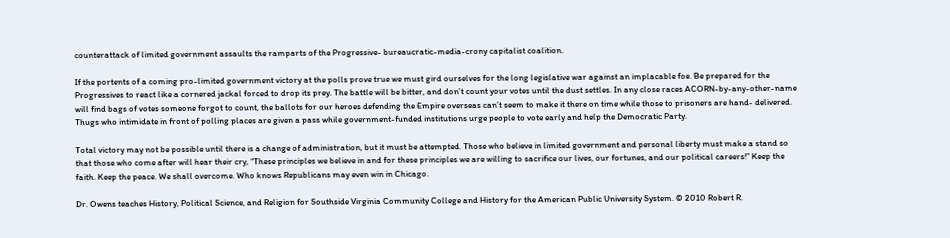counterattack of limited government assaults the ramparts of the Progressive- bureaucratic-media-crony capitalist coalition.

If the portents of a coming pro-limited government victory at the polls prove true we must gird ourselves for the long legislative war against an implacable foe. Be prepared for the Progressives to react like a cornered jackal forced to drop its prey. The battle will be bitter, and don’t count your votes until the dust settles. In any close races ACORN-by-any-other-name will find bags of votes someone forgot to count, the ballots for our heroes defending the Empire overseas can’t seem to make it there on time while those to prisoners are hand- delivered. Thugs who intimidate in front of polling places are given a pass while government-funded institutions urge people to vote early and help the Democratic Party.

Total victory may not be possible until there is a change of administration, but it must be attempted. Those who believe in limited government and personal liberty must make a stand so that those who come after will hear their cry, “These principles we believe in and for these principles we are willing to sacrifice our lives, our fortunes, and our political careers!” Keep the faith. Keep the peace. We shall overcome. Who knows Republicans may even win in Chicago.

Dr. Owens teaches History, Political Science, and Religion for Southside Virginia Community College and History for the American Public University System. © 2010 Robert R.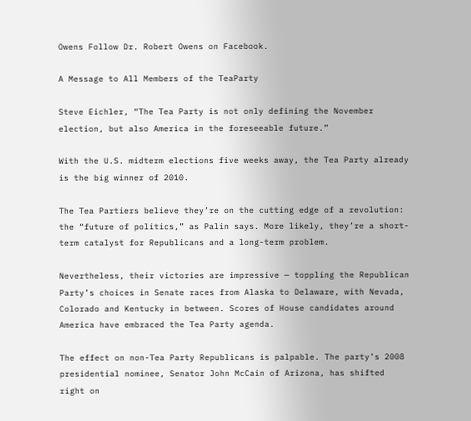Owens Follow Dr. Robert Owens on Facebook.

A Message to All Members of the TeaParty

Steve Eichler, “The Tea Party is not only defining the November election, but also America in the foreseeable future.”

With the U.S. midterm elections five weeks away, the Tea Party already is the big winner of 2010.

The Tea Partiers believe they’re on the cutting edge of a revolution: the “future of politics,” as Palin says. More likely, they’re a short-term catalyst for Republicans and a long-term problem.

Nevertheless, their victories are impressive — toppling the Republican Party’s choices in Senate races from Alaska to Delaware, with Nevada, Colorado and Kentucky in between. Scores of House candidates around America have embraced the Tea Party agenda.

The effect on non-Tea Party Republicans is palpable. The party’s 2008 presidential nominee, Senator John McCain of Arizona, has shifted right on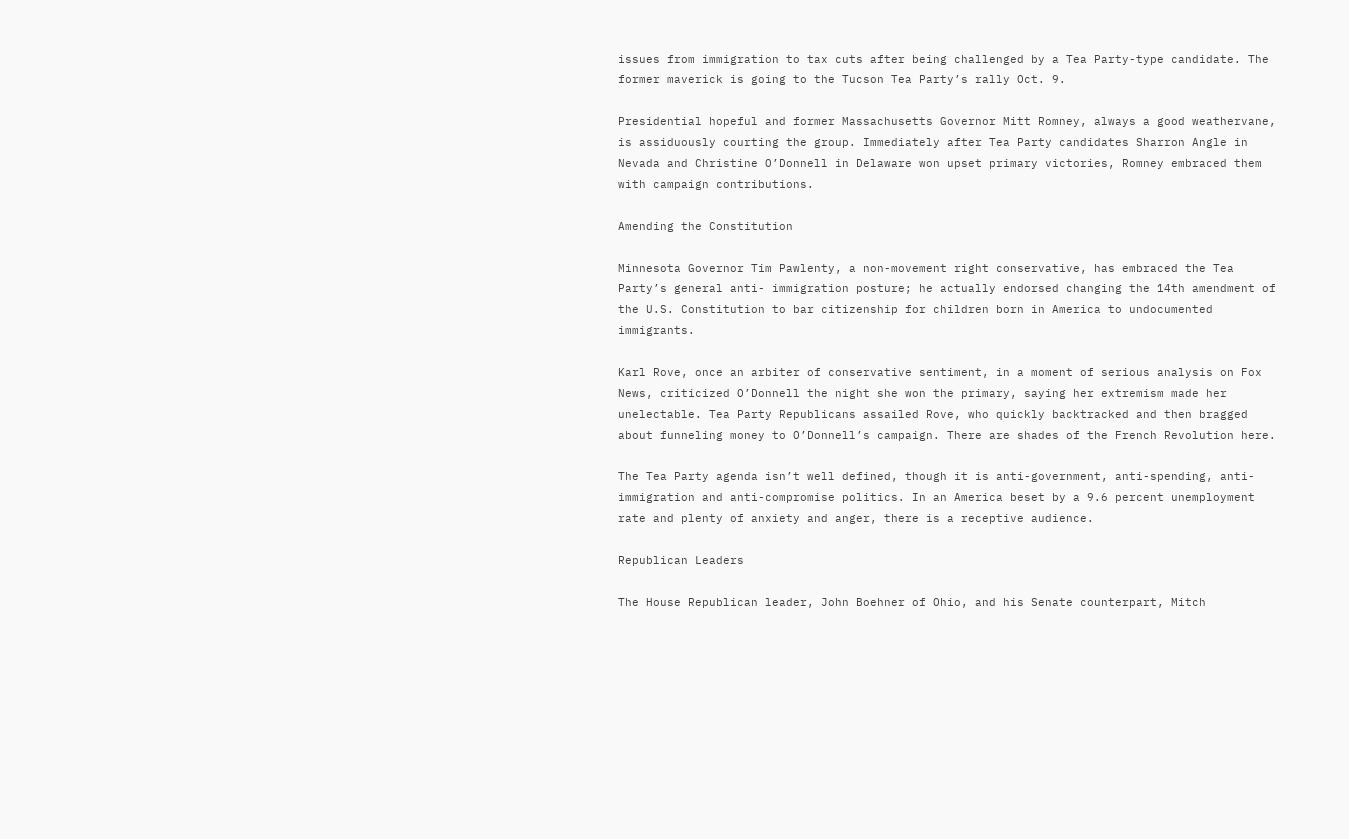issues from immigration to tax cuts after being challenged by a Tea Party-type candidate. The former maverick is going to the Tucson Tea Party’s rally Oct. 9.

Presidential hopeful and former Massachusetts Governor Mitt Romney, always a good weathervane, is assiduously courting the group. Immediately after Tea Party candidates Sharron Angle in Nevada and Christine O’Donnell in Delaware won upset primary victories, Romney embraced them with campaign contributions.

Amending the Constitution

Minnesota Governor Tim Pawlenty, a non-movement right conservative, has embraced the Tea Party’s general anti- immigration posture; he actually endorsed changing the 14th amendment of the U.S. Constitution to bar citizenship for children born in America to undocumented immigrants.

Karl Rove, once an arbiter of conservative sentiment, in a moment of serious analysis on Fox News, criticized O’Donnell the night she won the primary, saying her extremism made her unelectable. Tea Party Republicans assailed Rove, who quickly backtracked and then bragged about funneling money to O’Donnell’s campaign. There are shades of the French Revolution here.

The Tea Party agenda isn’t well defined, though it is anti-government, anti-spending, anti-immigration and anti-compromise politics. In an America beset by a 9.6 percent unemployment rate and plenty of anxiety and anger, there is a receptive audience.

Republican Leaders

The House Republican leader, John Boehner of Ohio, and his Senate counterpart, Mitch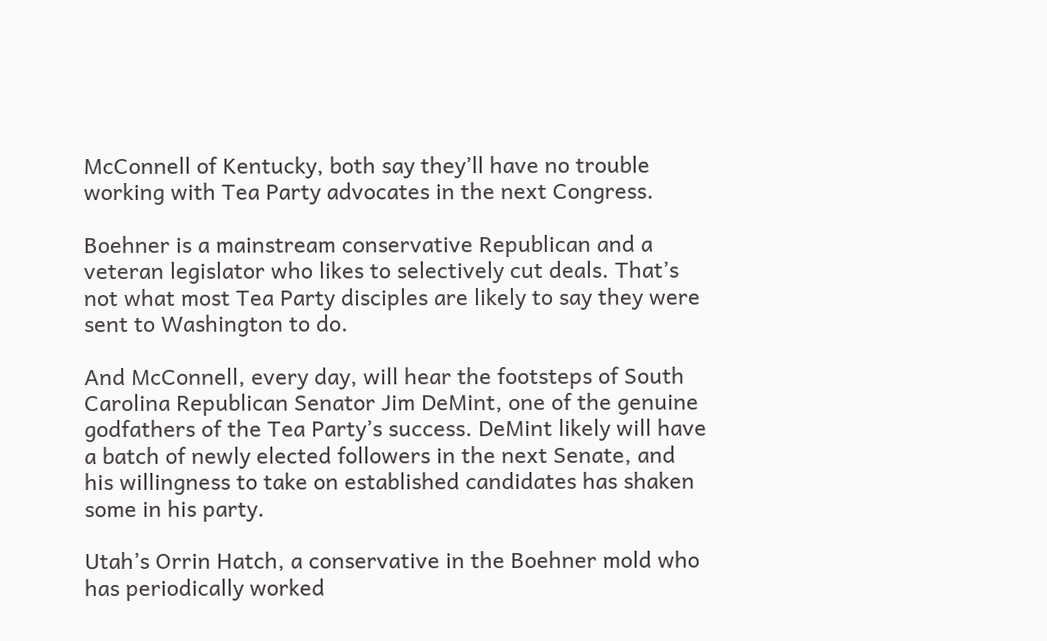McConnell of Kentucky, both say they’ll have no trouble working with Tea Party advocates in the next Congress.

Boehner is a mainstream conservative Republican and a veteran legislator who likes to selectively cut deals. That’s not what most Tea Party disciples are likely to say they were sent to Washington to do.

And McConnell, every day, will hear the footsteps of South Carolina Republican Senator Jim DeMint, one of the genuine godfathers of the Tea Party’s success. DeMint likely will have a batch of newly elected followers in the next Senate, and his willingness to take on established candidates has shaken some in his party.

Utah’s Orrin Hatch, a conservative in the Boehner mold who has periodically worked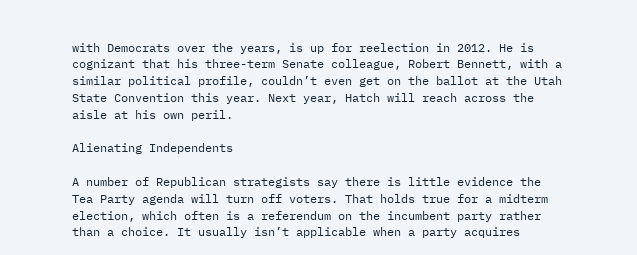with Democrats over the years, is up for reelection in 2012. He is cognizant that his three-term Senate colleague, Robert Bennett, with a similar political profile, couldn’t even get on the ballot at the Utah State Convention this year. Next year, Hatch will reach across the aisle at his own peril.

Alienating Independents

A number of Republican strategists say there is little evidence the Tea Party agenda will turn off voters. That holds true for a midterm election, which often is a referendum on the incumbent party rather than a choice. It usually isn’t applicable when a party acquires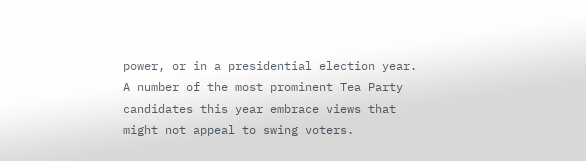power, or in a presidential election year. A number of the most prominent Tea Party candidates this year embrace views that might not appeal to swing voters.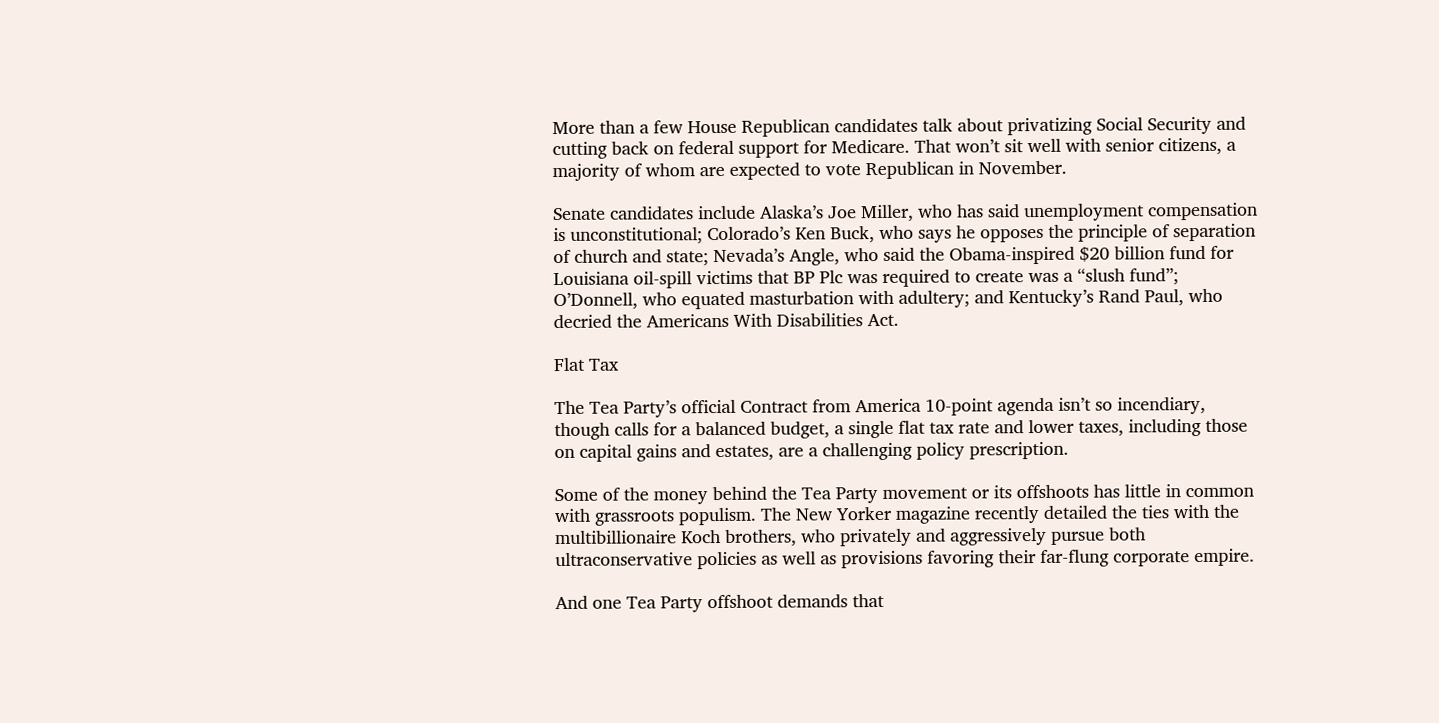More than a few House Republican candidates talk about privatizing Social Security and cutting back on federal support for Medicare. That won’t sit well with senior citizens, a majority of whom are expected to vote Republican in November.

Senate candidates include Alaska’s Joe Miller, who has said unemployment compensation is unconstitutional; Colorado’s Ken Buck, who says he opposes the principle of separation of church and state; Nevada’s Angle, who said the Obama-inspired $20 billion fund for Louisiana oil-spill victims that BP Plc was required to create was a “slush fund”; O’Donnell, who equated masturbation with adultery; and Kentucky’s Rand Paul, who decried the Americans With Disabilities Act.

Flat Tax

The Tea Party’s official Contract from America 10-point agenda isn’t so incendiary, though calls for a balanced budget, a single flat tax rate and lower taxes, including those on capital gains and estates, are a challenging policy prescription.

Some of the money behind the Tea Party movement or its offshoots has little in common with grassroots populism. The New Yorker magazine recently detailed the ties with the multibillionaire Koch brothers, who privately and aggressively pursue both ultraconservative policies as well as provisions favoring their far-flung corporate empire.

And one Tea Party offshoot demands that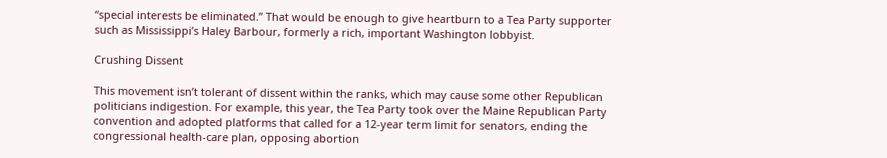“special interests be eliminated.” That would be enough to give heartburn to a Tea Party supporter such as Mississippi’s Haley Barbour, formerly a rich, important Washington lobbyist.

Crushing Dissent

This movement isn’t tolerant of dissent within the ranks, which may cause some other Republican politicians indigestion. For example, this year, the Tea Party took over the Maine Republican Party convention and adopted platforms that called for a 12-year term limit for senators, ending the congressional health-care plan, opposing abortion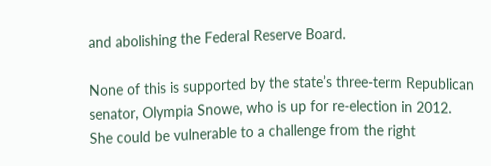and abolishing the Federal Reserve Board.

None of this is supported by the state’s three-term Republican senator, Olympia Snowe, who is up for re-election in 2012. She could be vulnerable to a challenge from the right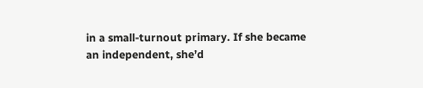in a small-turnout primary. If she became an independent, she’d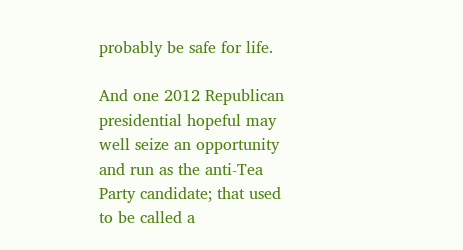probably be safe for life.

And one 2012 Republican presidential hopeful may well seize an opportunity and run as the anti-Tea Party candidate; that used to be called a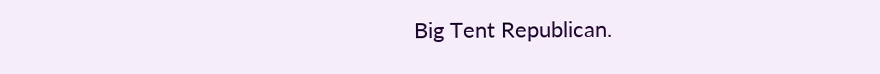Big Tent Republican.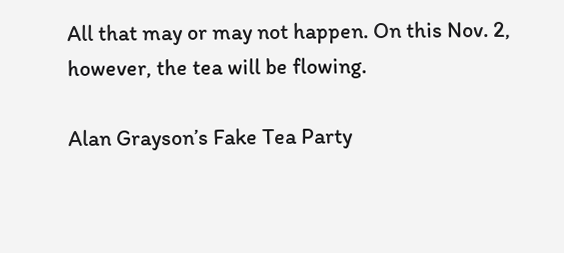All that may or may not happen. On this Nov. 2, however, the tea will be flowing.

Alan Grayson’s Fake Tea Party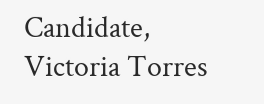Candidate, Victoria Torres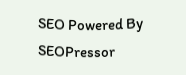SEO Powered By SEOPressor